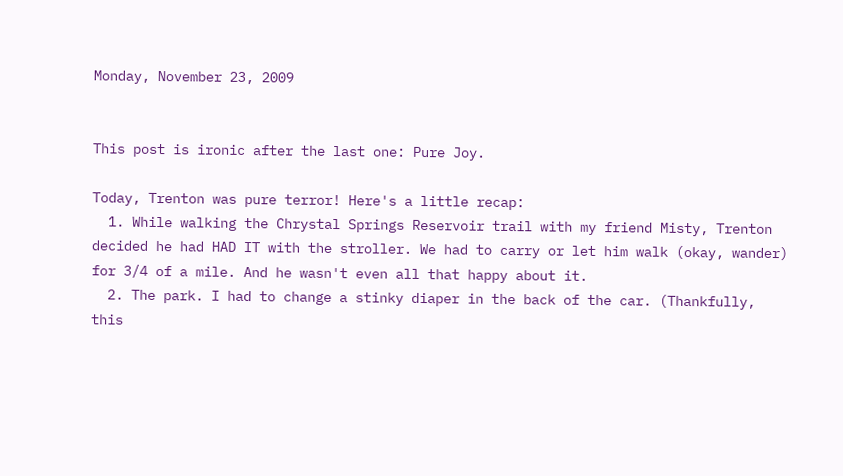Monday, November 23, 2009


This post is ironic after the last one: Pure Joy.

Today, Trenton was pure terror! Here's a little recap:
  1. While walking the Chrystal Springs Reservoir trail with my friend Misty, Trenton decided he had HAD IT with the stroller. We had to carry or let him walk (okay, wander) for 3/4 of a mile. And he wasn't even all that happy about it.
  2. The park. I had to change a stinky diaper in the back of the car. (Thankfully, this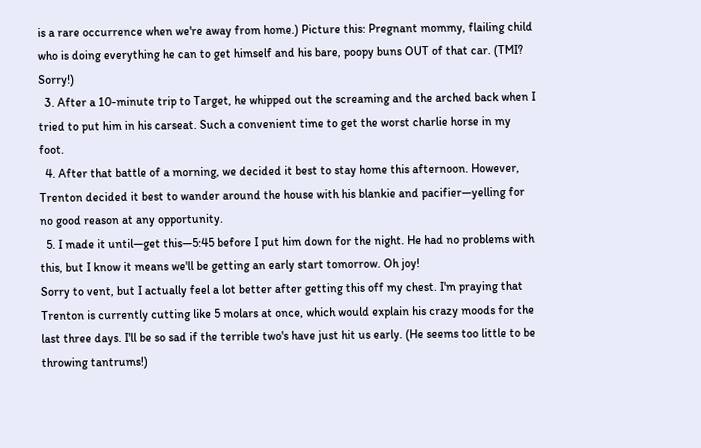is a rare occurrence when we're away from home.) Picture this: Pregnant mommy, flailing child who is doing everything he can to get himself and his bare, poopy buns OUT of that car. (TMI? Sorry!)
  3. After a 10-minute trip to Target, he whipped out the screaming and the arched back when I tried to put him in his carseat. Such a convenient time to get the worst charlie horse in my foot.
  4. After that battle of a morning, we decided it best to stay home this afternoon. However, Trenton decided it best to wander around the house with his blankie and pacifier—yelling for no good reason at any opportunity.
  5. I made it until—get this—5:45 before I put him down for the night. He had no problems with this, but I know it means we'll be getting an early start tomorrow. Oh joy!
Sorry to vent, but I actually feel a lot better after getting this off my chest. I'm praying that Trenton is currently cutting like 5 molars at once, which would explain his crazy moods for the last three days. I'll be so sad if the terrible two's have just hit us early. (He seems too little to be throwing tantrums!)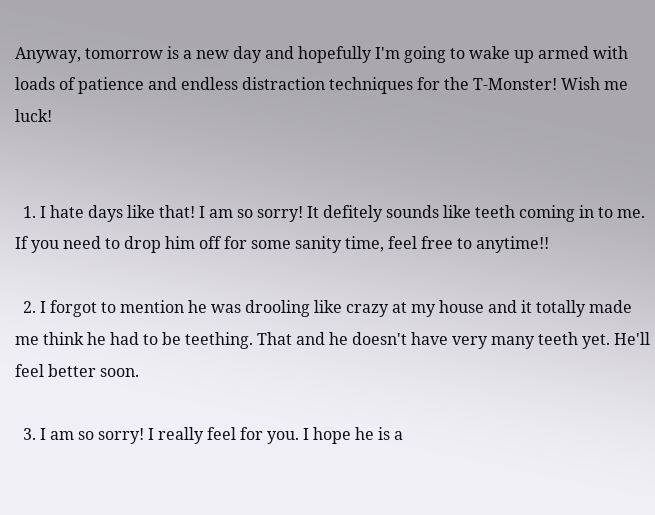Anyway, tomorrow is a new day and hopefully I'm going to wake up armed with loads of patience and endless distraction techniques for the T-Monster! Wish me luck!


  1. I hate days like that! I am so sorry! It defitely sounds like teeth coming in to me. If you need to drop him off for some sanity time, feel free to anytime!!

  2. I forgot to mention he was drooling like crazy at my house and it totally made me think he had to be teething. That and he doesn't have very many teeth yet. He'll feel better soon.

  3. I am so sorry! I really feel for you. I hope he is a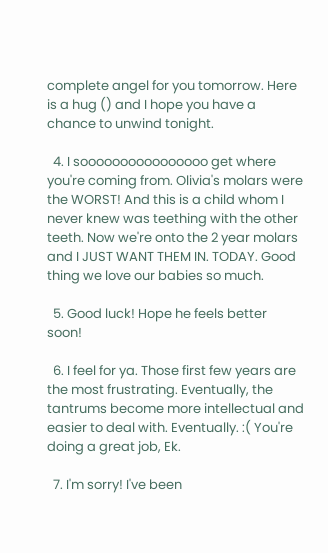complete angel for you tomorrow. Here is a hug () and I hope you have a chance to unwind tonight.

  4. I soooooooooooooooo get where you're coming from. Olivia's molars were the WORST! And this is a child whom I never knew was teething with the other teeth. Now we're onto the 2 year molars and I JUST WANT THEM IN. TODAY. Good thing we love our babies so much.

  5. Good luck! Hope he feels better soon!

  6. I feel for ya. Those first few years are the most frustrating. Eventually, the tantrums become more intellectual and easier to deal with. Eventually. :( You're doing a great job, Ek.

  7. I'm sorry! I've been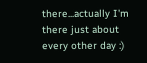there...actually I'm there just about every other day :)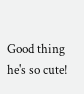Good thing he's so cute!